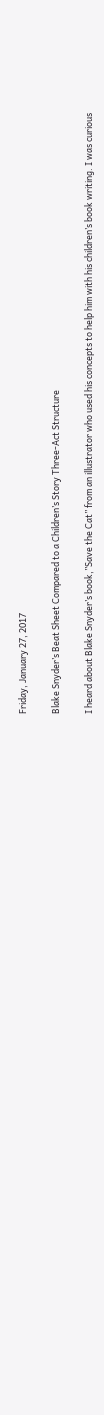Friday, January 27, 2017

Blake Snyder’s Beat Sheet Compared to a Children’s Story Three-Act Structure

I heard about Blake Snyder’s book,”Save the Cat” from an illustrator who used his concepts to help him with his children’s book writing. I was curious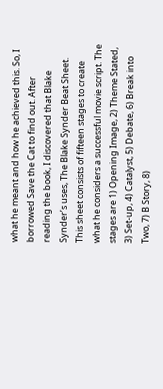what he meant and how he achieved this. So, I borrowed Save the Cat to find out. After reading the book, I discovered that Blake Synder’s uses, The Blake Synder Beat Sheet. This sheet consists of fifteen stages to create what he considers a successful movie script. The stages are 1) Opening Image, 2) Theme Stated, 3) Set-up, 4) Catalyst, 5) Debate, 6) Break into Two, 7) B Story, 8)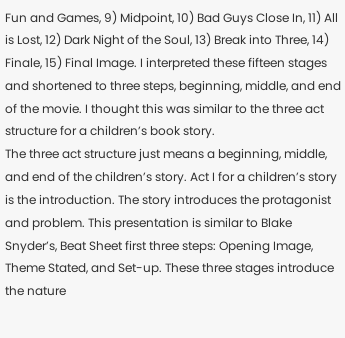Fun and Games, 9) Midpoint, 10) Bad Guys Close In, 11) All is Lost, 12) Dark Night of the Soul, 13) Break into Three, 14) Finale, 15) Final Image. I interpreted these fifteen stages and shortened to three steps, beginning, middle, and end of the movie. I thought this was similar to the three act structure for a children’s book story.
The three act structure just means a beginning, middle, and end of the children’s story. Act I for a children’s story is the introduction. The story introduces the protagonist and problem. This presentation is similar to Blake Snyder’s, Beat Sheet first three steps: Opening Image, Theme Stated, and Set-up. These three stages introduce the nature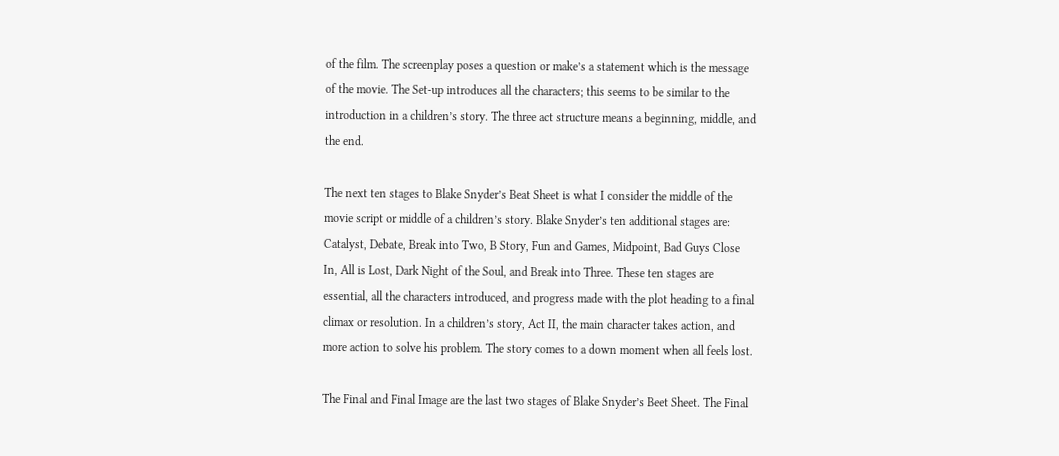of the film. The screenplay poses a question or make’s a statement which is the message of the movie. The Set-up introduces all the characters; this seems to be similar to the introduction in a children’s story. The three act structure means a beginning, middle, and the end.

The next ten stages to Blake Snyder’s Beat Sheet is what I consider the middle of the movie script or middle of a children’s story. Blake Snyder’s ten additional stages are: Catalyst, Debate, Break into Two, B Story, Fun and Games, Midpoint, Bad Guys Close In, All is Lost, Dark Night of the Soul, and Break into Three. These ten stages are essential, all the characters introduced, and progress made with the plot heading to a final climax or resolution. In a children’s story, Act II, the main character takes action, and more action to solve his problem. The story comes to a down moment when all feels lost.

The Final and Final Image are the last two stages of Blake Snyder’s Beet Sheet. The Final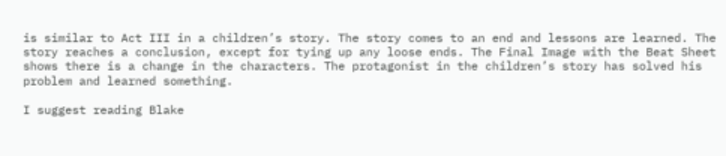is similar to Act III in a children’s story. The story comes to an end and lessons are learned. The story reaches a conclusion, except for tying up any loose ends. The Final Image with the Beat Sheet shows there is a change in the characters. The protagonist in the children’s story has solved his problem and learned something.

I suggest reading Blake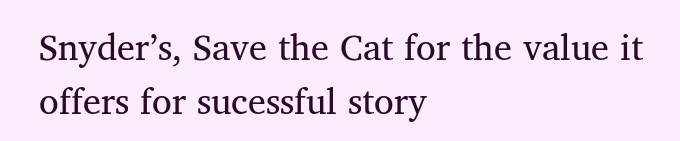Snyder’s, Save the Cat for the value it offers for sucessful story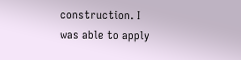construction. I was able to apply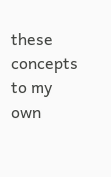these concepts to my own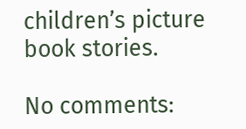children’s picture book stories.

No comments: